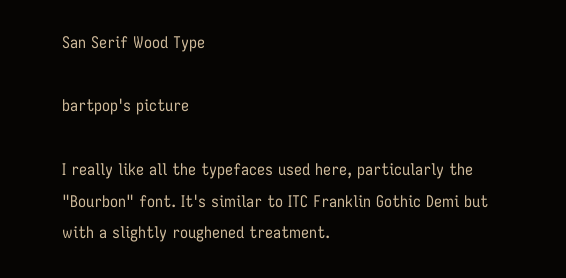San Serif Wood Type

bartpop's picture

I really like all the typefaces used here, particularly the "Bourbon" font. It's similar to ITC Franklin Gothic Demi but with a slightly roughened treatment.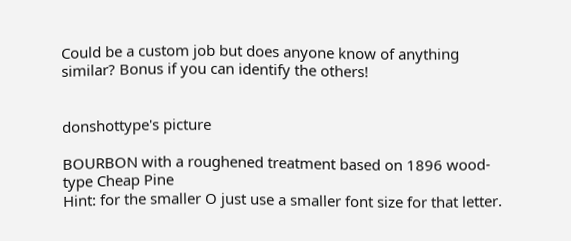Could be a custom job but does anyone know of anything similar? Bonus if you can identify the others!


donshottype's picture

BOURBON with a roughened treatment based on 1896 wood-type Cheap Pine
Hint: for the smaller O just use a smaller font size for that letter.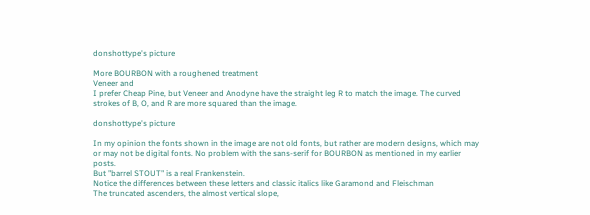donshottype's picture

More BOURBON with a roughened treatment
Veneer and
I prefer Cheap Pine, but Veneer and Anodyne have the straight leg R to match the image. The curved strokes of B, O, and R are more squared than the image.

donshottype's picture

In my opinion the fonts shown in the image are not old fonts, but rather are modern designs, which may or may not be digital fonts. No problem with the sans-serif for BOURBON as mentioned in my earlier posts.
But "barrel STOUT" is a real Frankenstein.
Notice the differences between these letters and classic italics like Garamond and Fleischman
The truncated ascenders, the almost vertical slope,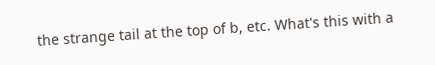the strange tail at the top of b, etc. What's this with a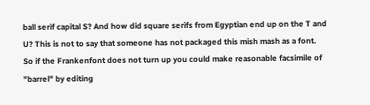ball serif capital S? And how did square serifs from Egyptian end up on the T and U? This is not to say that someone has not packaged this mish mash as a font.
So if the Frankenfont does not turn up you could make reasonable facsimile of "barrel" by editing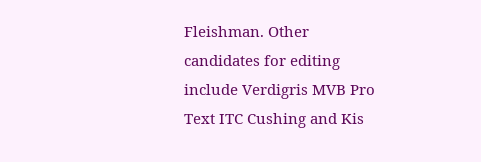Fleishman. Other candidates for editing include Verdigris MVB Pro Text ITC Cushing and Kis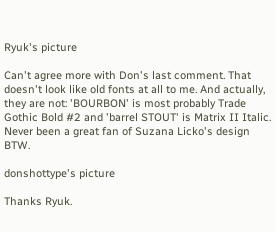Ryuk's picture

Can't agree more with Don's last comment. That doesn't look like old fonts at all to me. And actually, they are not: 'BOURBON' is most probably Trade Gothic Bold #2 and 'barrel STOUT' is Matrix II Italic. Never been a great fan of Suzana Licko's design BTW.

donshottype's picture

Thanks Ryuk.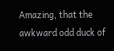Amazing, that the awkward odd duck of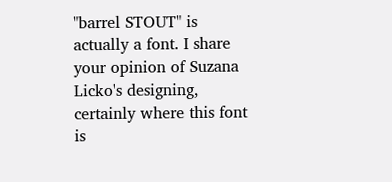"barrel STOUT" is actually a font. I share your opinion of Suzana Licko's designing, certainly where this font is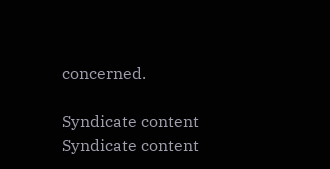concerned.

Syndicate content Syndicate content